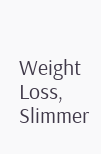Weight Loss, Slimmer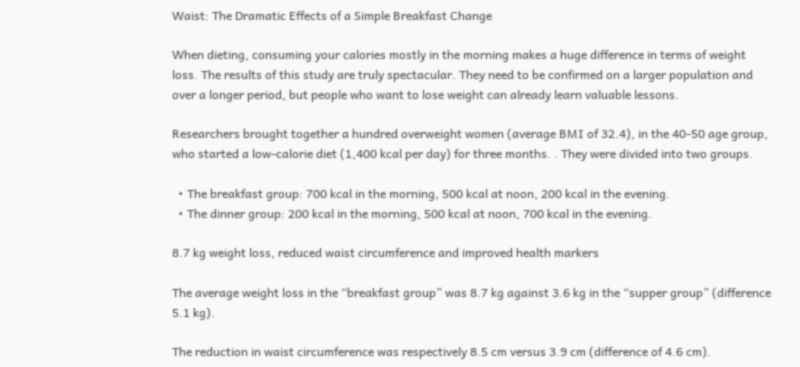Waist: The Dramatic Effects of a Simple Breakfast Change

When dieting, consuming your calories mostly in the morning makes a huge difference in terms of weight loss. The results of this study are truly spectacular. They need to be confirmed on a larger population and over a longer period, but people who want to lose weight can already learn valuable lessons.

Researchers brought together a hundred overweight women (average BMI of 32.4), in the 40-50 age group, who started a low-calorie diet (1,400 kcal per day) for three months. . They were divided into two groups.

  • The breakfast group: 700 kcal in the morning, 500 kcal at noon, 200 kcal in the evening.
  • The dinner group: 200 kcal in the morning, 500 kcal at noon, 700 kcal in the evening.

8.7 kg weight loss, reduced waist circumference and improved health markers

The average weight loss in the “breakfast group” was 8.7 kg against 3.6 kg in the “supper group” (difference 5.1 kg).

The reduction in waist circumference was respectively 8.5 cm versus 3.9 cm (difference of 4.6 cm).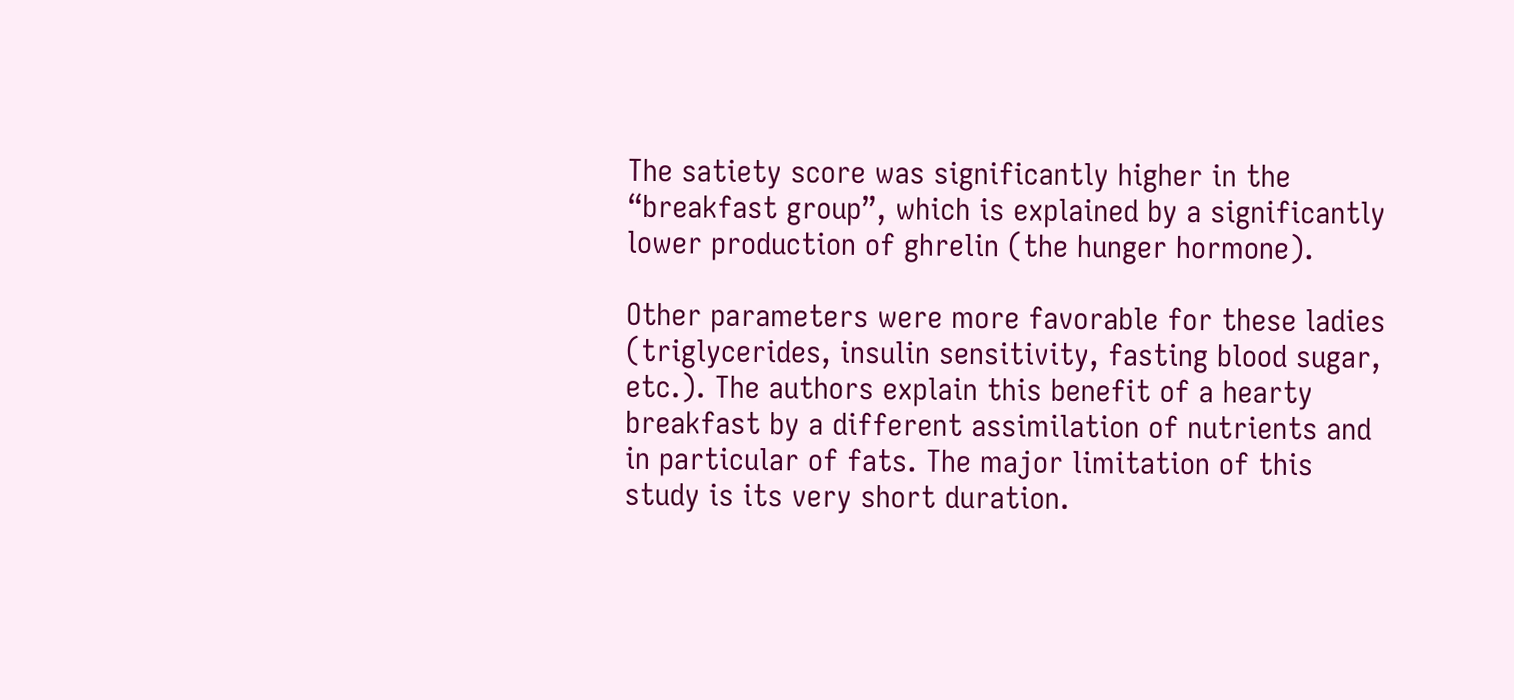The satiety score was significantly higher in the “breakfast group”, which is explained by a significantly lower production of ghrelin (the hunger hormone).

Other parameters were more favorable for these ladies (triglycerides, insulin sensitivity, fasting blood sugar, etc.). The authors explain this benefit of a hearty breakfast by a different assimilation of nutrients and in particular of fats. The major limitation of this study is its very short duration.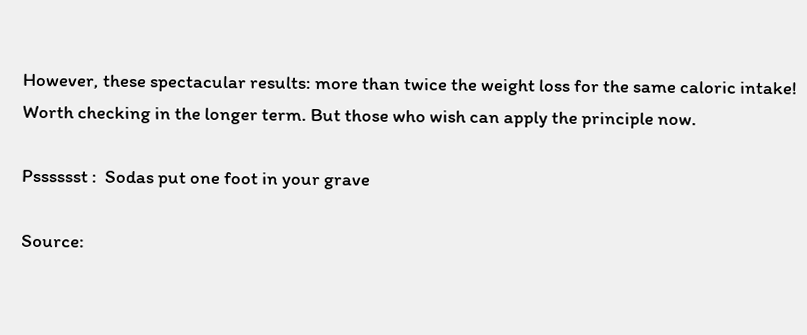However, these spectacular results: more than twice the weight loss for the same caloric intake! Worth checking in the longer term. But those who wish can apply the principle now.

Psssssst :  Sodas put one foot in your grave

Source: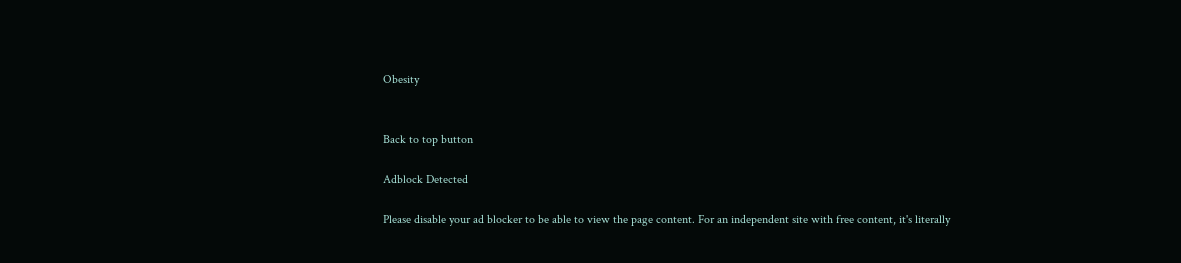Obesity


Back to top button

Adblock Detected

Please disable your ad blocker to be able to view the page content. For an independent site with free content, it's literally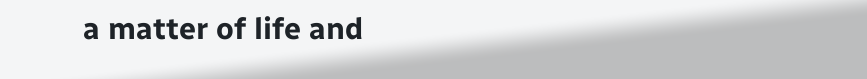a matter of life and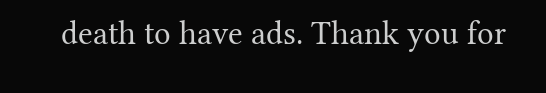death to have ads. Thank you for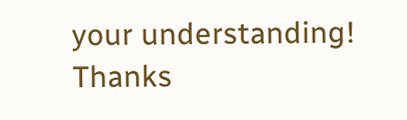your understanding! Thanks